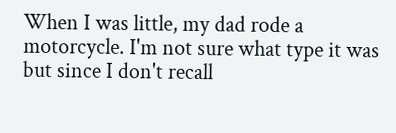When I was little, my dad rode a motorcycle. I'm not sure what type it was but since I don't recall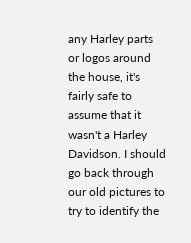any Harley parts or logos around the house, it's fairly safe to assume that it wasn't a Harley Davidson. I should go back through our old pictures to try to identify the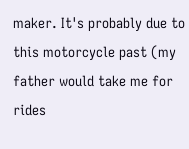maker. It's probably due to this motorcycle past (my father would take me for rides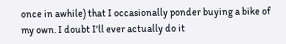once in awhile) that I occasionally ponder buying a bike of my own. I doubt I'll ever actually do it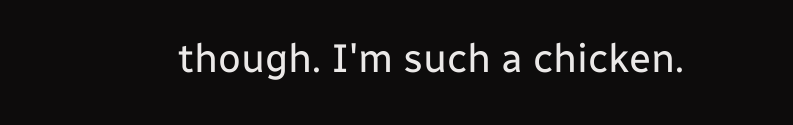though. I'm such a chicken.